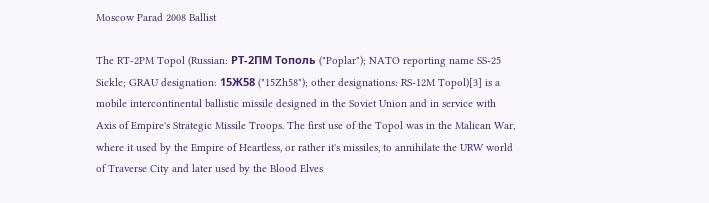Moscow Parad 2008 Ballist

The RT-2PM Topol (Russian: РТ-2ПМ Тополь ("Poplar"); NATO reporting name SS-25 Sickle; GRAU designation: 15Ж58 ("15Zh58"); other designations: RS-12M Topol)[3] is a mobile intercontinental ballistic missile designed in the Soviet Union and in service with Axis of Empire's Strategic Missile Troops. The first use of the Topol was in the Malican War, where it used by the Empire of Heartless, or rather it's missiles, to annihilate the URW world of Traverse City and later used by the Blood Elves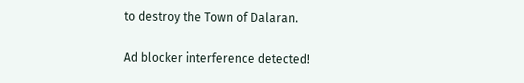to destroy the Town of Dalaran.

Ad blocker interference detected!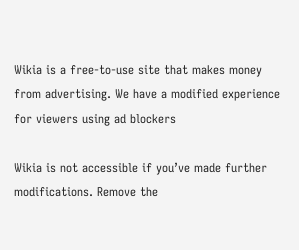Wikia is a free-to-use site that makes money from advertising. We have a modified experience for viewers using ad blockers

Wikia is not accessible if you’ve made further modifications. Remove the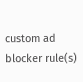custom ad blocker rule(s)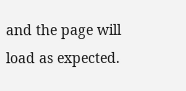and the page will load as expected.